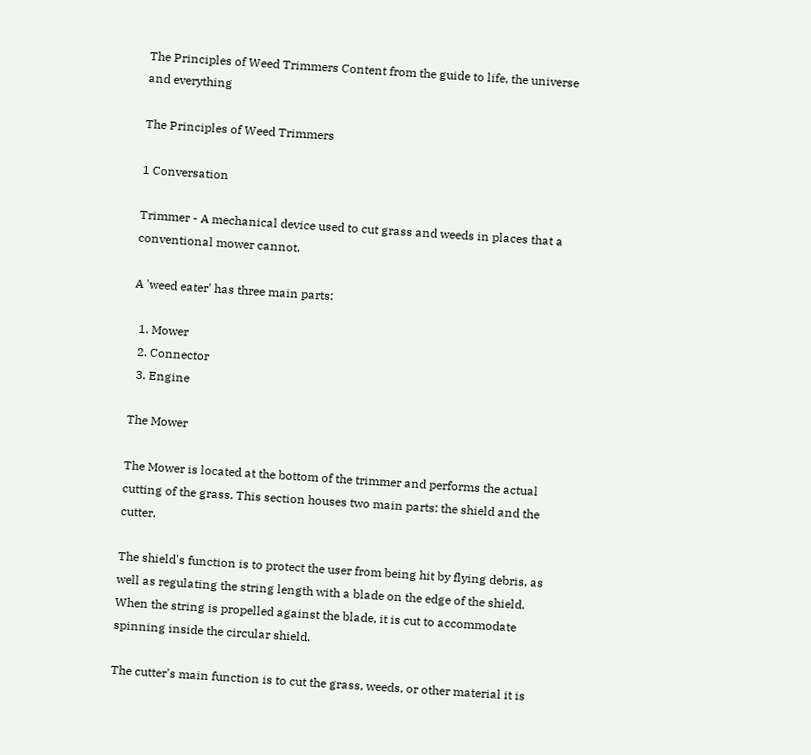The Principles of Weed Trimmers Content from the guide to life, the universe and everything

The Principles of Weed Trimmers

1 Conversation

Trimmer - A mechanical device used to cut grass and weeds in places that a conventional mower cannot.

A 'weed eater' has three main parts:

  1. Mower
  2. Connector
  3. Engine

The Mower

The Mower is located at the bottom of the trimmer and performs the actual cutting of the grass. This section houses two main parts: the shield and the cutter.

The shield's function is to protect the user from being hit by flying debris, as well as regulating the string length with a blade on the edge of the shield. When the string is propelled against the blade, it is cut to accommodate spinning inside the circular shield.

The cutter's main function is to cut the grass, weeds, or other material it is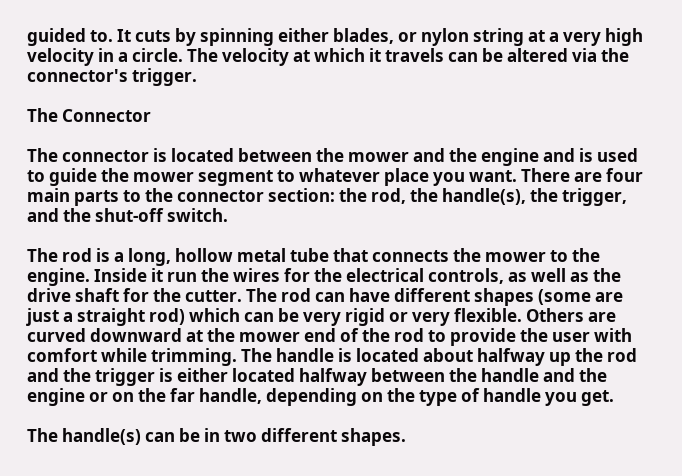guided to. It cuts by spinning either blades, or nylon string at a very high velocity in a circle. The velocity at which it travels can be altered via the connector's trigger.

The Connector

The connector is located between the mower and the engine and is used to guide the mower segment to whatever place you want. There are four main parts to the connector section: the rod, the handle(s), the trigger, and the shut-off switch.

The rod is a long, hollow metal tube that connects the mower to the engine. Inside it run the wires for the electrical controls, as well as the drive shaft for the cutter. The rod can have different shapes (some are just a straight rod) which can be very rigid or very flexible. Others are curved downward at the mower end of the rod to provide the user with comfort while trimming. The handle is located about halfway up the rod and the trigger is either located halfway between the handle and the engine or on the far handle, depending on the type of handle you get.

The handle(s) can be in two different shapes.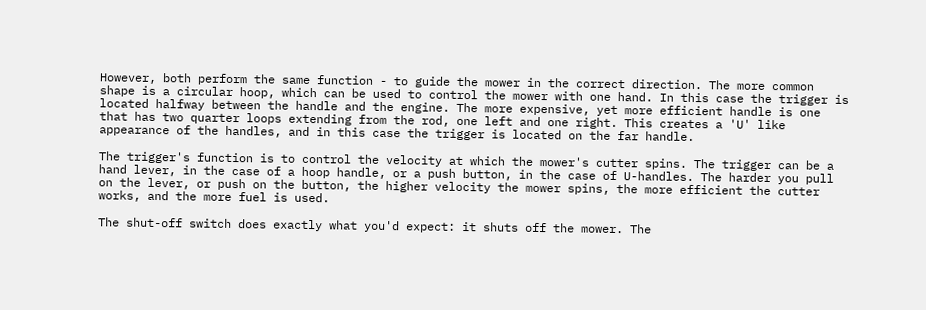However, both perform the same function - to guide the mower in the correct direction. The more common shape is a circular hoop, which can be used to control the mower with one hand. In this case the trigger is located halfway between the handle and the engine. The more expensive, yet more efficient handle is one that has two quarter loops extending from the rod, one left and one right. This creates a 'U' like appearance of the handles, and in this case the trigger is located on the far handle.

The trigger's function is to control the velocity at which the mower's cutter spins. The trigger can be a hand lever, in the case of a hoop handle, or a push button, in the case of U-handles. The harder you pull on the lever, or push on the button, the higher velocity the mower spins, the more efficient the cutter works, and the more fuel is used.

The shut-off switch does exactly what you'd expect: it shuts off the mower. The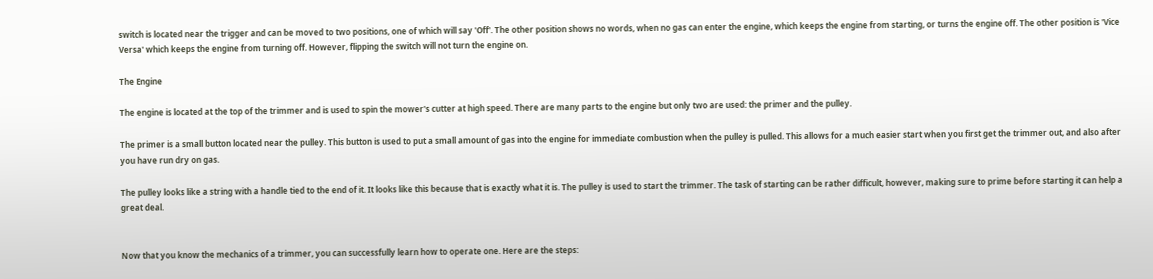switch is located near the trigger and can be moved to two positions, one of which will say 'Off'. The other position shows no words, when no gas can enter the engine, which keeps the engine from starting, or turns the engine off. The other position is 'Vice Versa' which keeps the engine from turning off. However, flipping the switch will not turn the engine on.

The Engine

The engine is located at the top of the trimmer and is used to spin the mower's cutter at high speed. There are many parts to the engine but only two are used: the primer and the pulley.

The primer is a small button located near the pulley. This button is used to put a small amount of gas into the engine for immediate combustion when the pulley is pulled. This allows for a much easier start when you first get the trimmer out, and also after you have run dry on gas.

The pulley looks like a string with a handle tied to the end of it. It looks like this because that is exactly what it is. The pulley is used to start the trimmer. The task of starting can be rather difficult, however, making sure to prime before starting it can help a great deal.


Now that you know the mechanics of a trimmer, you can successfully learn how to operate one. Here are the steps: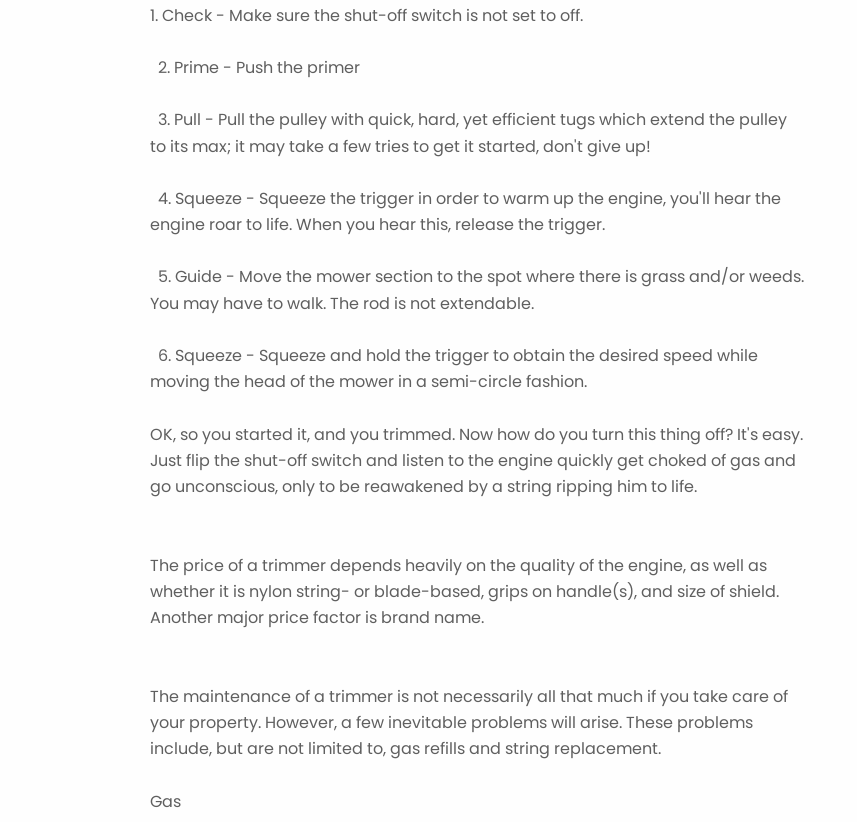1. Check - Make sure the shut-off switch is not set to off.

  2. Prime - Push the primer

  3. Pull - Pull the pulley with quick, hard, yet efficient tugs which extend the pulley to its max; it may take a few tries to get it started, don't give up!

  4. Squeeze - Squeeze the trigger in order to warm up the engine, you'll hear the engine roar to life. When you hear this, release the trigger.

  5. Guide - Move the mower section to the spot where there is grass and/or weeds. You may have to walk. The rod is not extendable.

  6. Squeeze - Squeeze and hold the trigger to obtain the desired speed while moving the head of the mower in a semi-circle fashion.

OK, so you started it, and you trimmed. Now how do you turn this thing off? It's easy. Just flip the shut-off switch and listen to the engine quickly get choked of gas and go unconscious, only to be reawakened by a string ripping him to life.


The price of a trimmer depends heavily on the quality of the engine, as well as whether it is nylon string- or blade-based, grips on handle(s), and size of shield. Another major price factor is brand name.


The maintenance of a trimmer is not necessarily all that much if you take care of your property. However, a few inevitable problems will arise. These problems include, but are not limited to, gas refills and string replacement.

Gas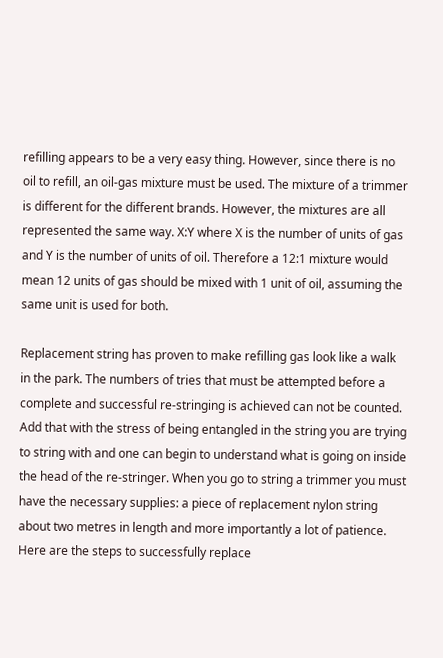refilling appears to be a very easy thing. However, since there is no oil to refill, an oil-gas mixture must be used. The mixture of a trimmer is different for the different brands. However, the mixtures are all represented the same way. X:Y where X is the number of units of gas and Y is the number of units of oil. Therefore a 12:1 mixture would mean 12 units of gas should be mixed with 1 unit of oil, assuming the same unit is used for both.

Replacement string has proven to make refilling gas look like a walk in the park. The numbers of tries that must be attempted before a complete and successful re-stringing is achieved can not be counted. Add that with the stress of being entangled in the string you are trying to string with and one can begin to understand what is going on inside the head of the re-stringer. When you go to string a trimmer you must have the necessary supplies: a piece of replacement nylon string about two metres in length and more importantly a lot of patience. Here are the steps to successfully replace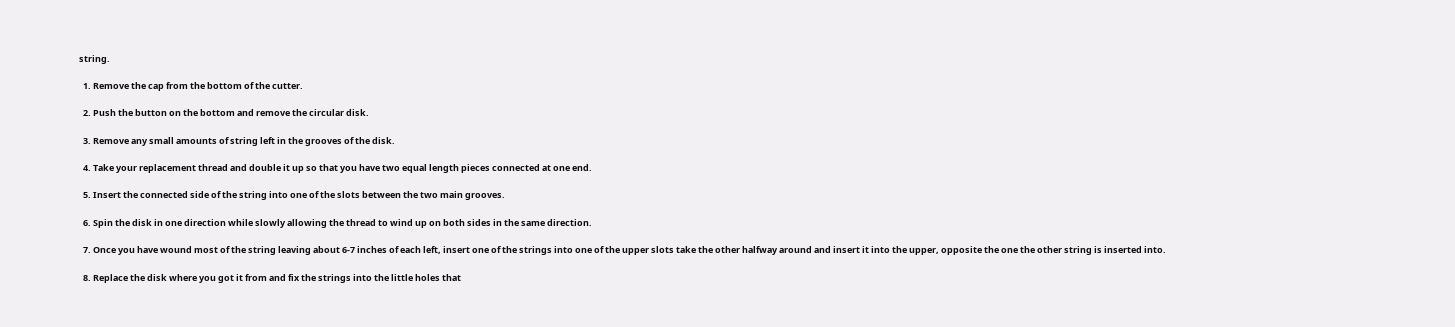string.

  1. Remove the cap from the bottom of the cutter.

  2. Push the button on the bottom and remove the circular disk.

  3. Remove any small amounts of string left in the grooves of the disk.

  4. Take your replacement thread and double it up so that you have two equal length pieces connected at one end.

  5. Insert the connected side of the string into one of the slots between the two main grooves.

  6. Spin the disk in one direction while slowly allowing the thread to wind up on both sides in the same direction.

  7. Once you have wound most of the string leaving about 6-7 inches of each left, insert one of the strings into one of the upper slots take the other halfway around and insert it into the upper, opposite the one the other string is inserted into.

  8. Replace the disk where you got it from and fix the strings into the little holes that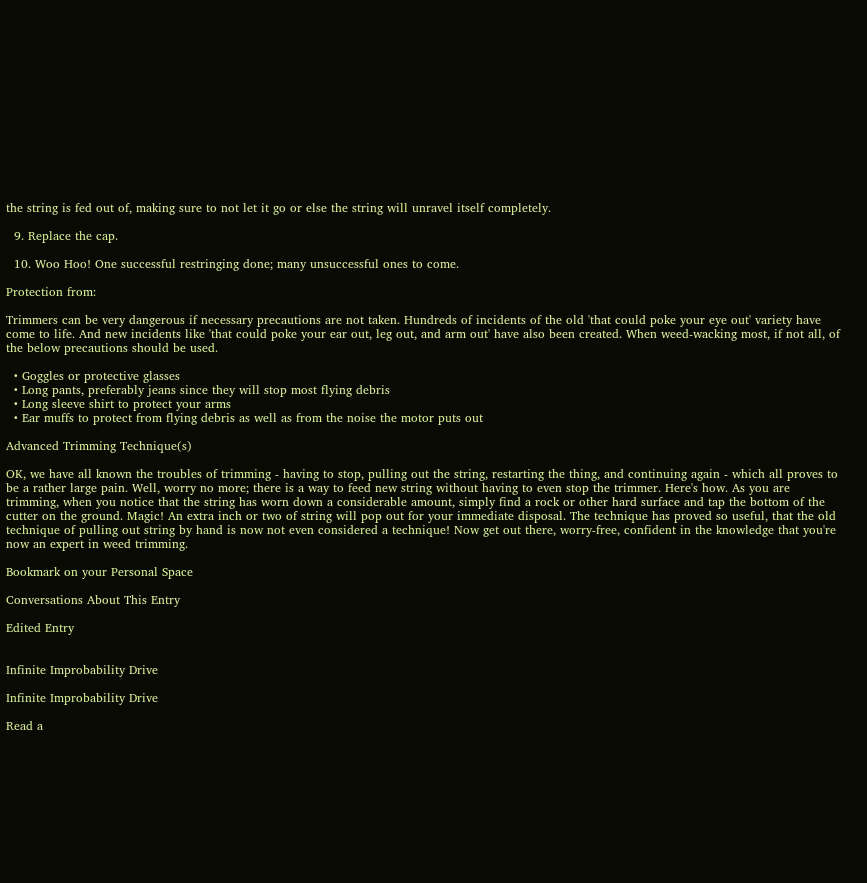the string is fed out of, making sure to not let it go or else the string will unravel itself completely.

  9. Replace the cap.

  10. Woo Hoo! One successful restringing done; many unsuccessful ones to come.

Protection from:

Trimmers can be very dangerous if necessary precautions are not taken. Hundreds of incidents of the old 'that could poke your eye out' variety have come to life. And new incidents like 'that could poke your ear out, leg out, and arm out' have also been created. When weed-wacking most, if not all, of the below precautions should be used.

  • Goggles or protective glasses
  • Long pants, preferably jeans since they will stop most flying debris
  • Long sleeve shirt to protect your arms
  • Ear muffs to protect from flying debris as well as from the noise the motor puts out

Advanced Trimming Technique(s)

OK, we have all known the troubles of trimming - having to stop, pulling out the string, restarting the thing, and continuing again - which all proves to be a rather large pain. Well, worry no more; there is a way to feed new string without having to even stop the trimmer. Here's how. As you are trimming, when you notice that the string has worn down a considerable amount, simply find a rock or other hard surface and tap the bottom of the cutter on the ground. Magic! An extra inch or two of string will pop out for your immediate disposal. The technique has proved so useful, that the old technique of pulling out string by hand is now not even considered a technique! Now get out there, worry-free, confident in the knowledge that you're now an expert in weed trimming.

Bookmark on your Personal Space

Conversations About This Entry

Edited Entry


Infinite Improbability Drive

Infinite Improbability Drive

Read a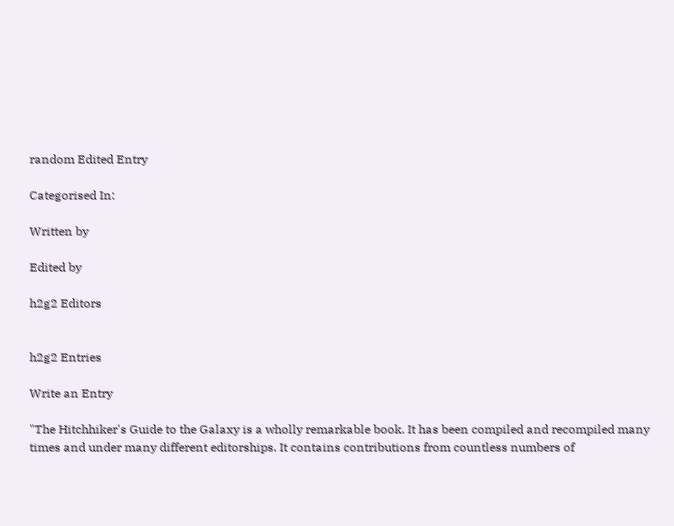random Edited Entry

Categorised In:

Written by

Edited by

h2g2 Editors


h2g2 Entries

Write an Entry

"The Hitchhiker's Guide to the Galaxy is a wholly remarkable book. It has been compiled and recompiled many times and under many different editorships. It contains contributions from countless numbers of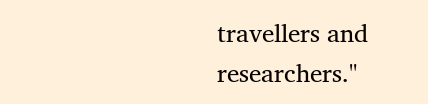travellers and researchers."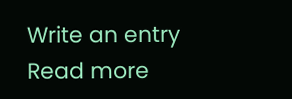Write an entry
Read more